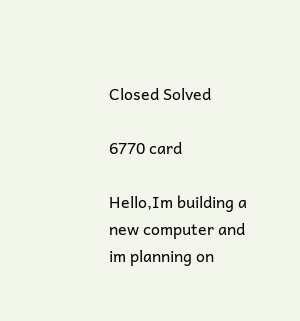Closed Solved

6770 card

Hello,Im building a new computer and im planning on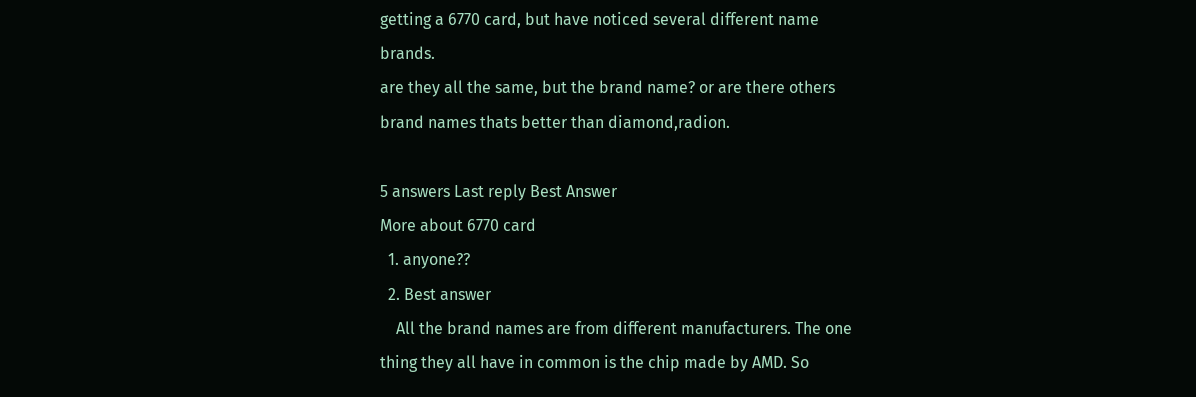getting a 6770 card, but have noticed several different name brands.
are they all the same, but the brand name? or are there others brand names thats better than diamond,radion.

5 answers Last reply Best Answer
More about 6770 card
  1. anyone??
  2. Best answer
    All the brand names are from different manufacturers. The one thing they all have in common is the chip made by AMD. So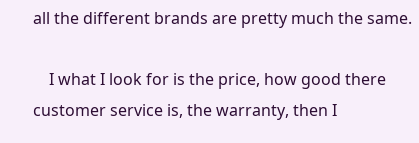all the different brands are pretty much the same.

    I what I look for is the price, how good there customer service is, the warranty, then I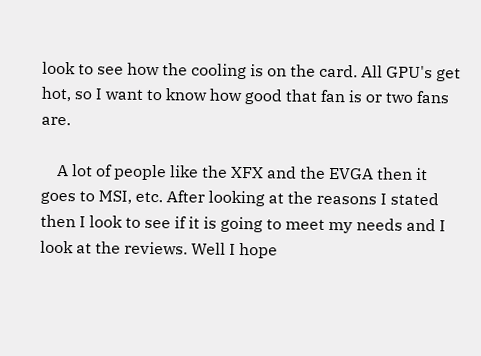look to see how the cooling is on the card. All GPU's get hot, so I want to know how good that fan is or two fans are.

    A lot of people like the XFX and the EVGA then it goes to MSI, etc. After looking at the reasons I stated then I look to see if it is going to meet my needs and I look at the reviews. Well I hope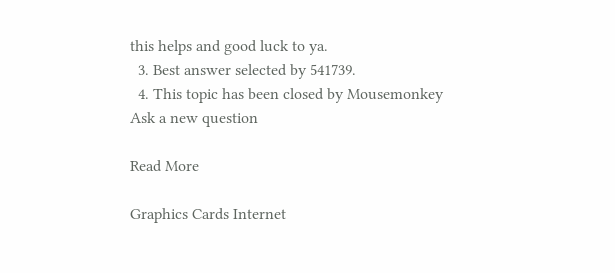this helps and good luck to ya.
  3. Best answer selected by 541739.
  4. This topic has been closed by Mousemonkey
Ask a new question

Read More

Graphics Cards Internet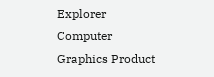Explorer Computer Graphics Product